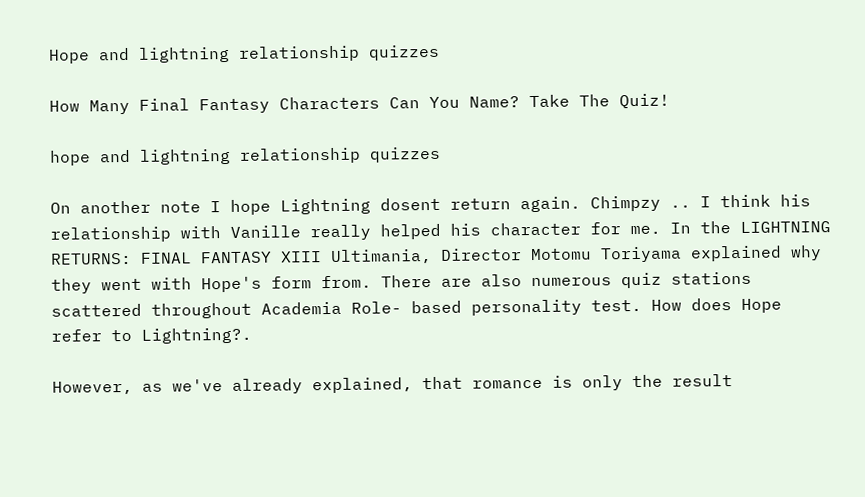Hope and lightning relationship quizzes

How Many Final Fantasy Characters Can You Name? Take The Quiz!

hope and lightning relationship quizzes

On another note I hope Lightning dosent return again. Chimpzy .. I think his relationship with Vanille really helped his character for me. In the LIGHTNING RETURNS: FINAL FANTASY XIII Ultimania, Director Motomu Toriyama explained why they went with Hope's form from. There are also numerous quiz stations scattered throughout Academia Role- based personality test. How does Hope refer to Lightning?.

However, as we've already explained, that romance is only the result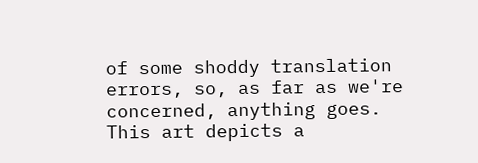of some shoddy translation errors, so, as far as we're concerned, anything goes. This art depicts a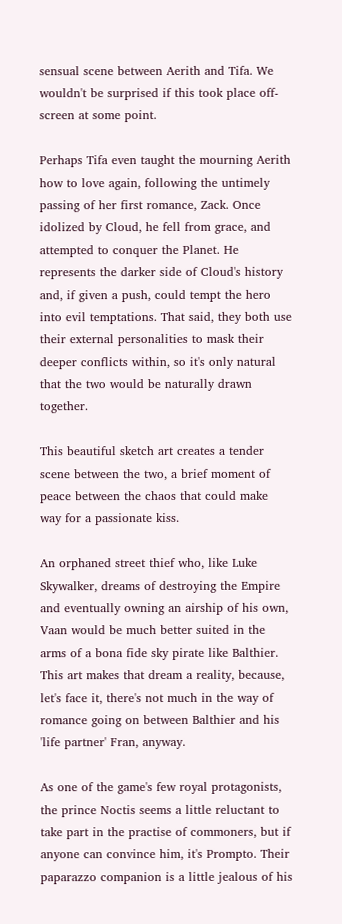sensual scene between Aerith and Tifa. We wouldn't be surprised if this took place off-screen at some point.

Perhaps Tifa even taught the mourning Aerith how to love again, following the untimely passing of her first romance, Zack. Once idolized by Cloud, he fell from grace, and attempted to conquer the Planet. He represents the darker side of Cloud's history and, if given a push, could tempt the hero into evil temptations. That said, they both use their external personalities to mask their deeper conflicts within, so it's only natural that the two would be naturally drawn together.

This beautiful sketch art creates a tender scene between the two, a brief moment of peace between the chaos that could make way for a passionate kiss.

An orphaned street thief who, like Luke Skywalker, dreams of destroying the Empire and eventually owning an airship of his own, Vaan would be much better suited in the arms of a bona fide sky pirate like Balthier. This art makes that dream a reality, because, let's face it, there's not much in the way of romance going on between Balthier and his 'life partner' Fran, anyway.

As one of the game's few royal protagonists, the prince Noctis seems a little reluctant to take part in the practise of commoners, but if anyone can convince him, it's Prompto. Their paparazzo companion is a little jealous of his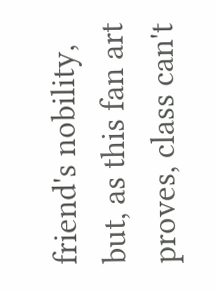friend's nobility, but, as this fan art proves, class can't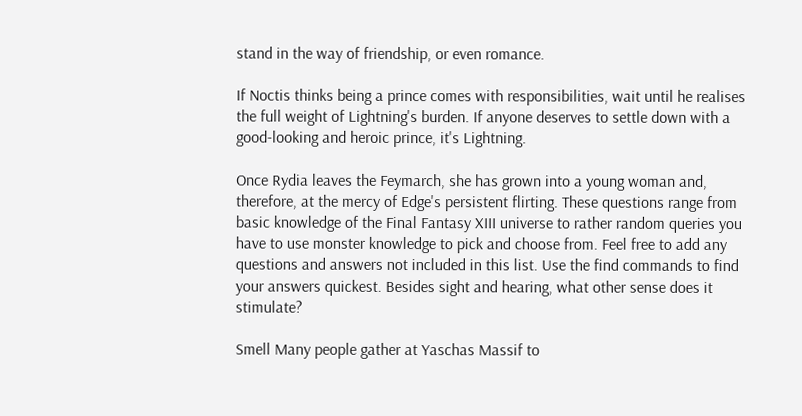stand in the way of friendship, or even romance.

If Noctis thinks being a prince comes with responsibilities, wait until he realises the full weight of Lightning's burden. If anyone deserves to settle down with a good-looking and heroic prince, it's Lightning.

Once Rydia leaves the Feymarch, she has grown into a young woman and, therefore, at the mercy of Edge's persistent flirting. These questions range from basic knowledge of the Final Fantasy XIII universe to rather random queries you have to use monster knowledge to pick and choose from. Feel free to add any questions and answers not included in this list. Use the find commands to find your answers quickest. Besides sight and hearing, what other sense does it stimulate?

Smell Many people gather at Yaschas Massif to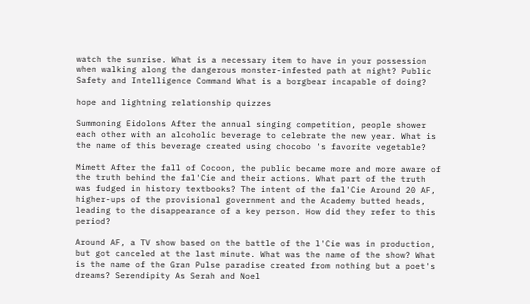watch the sunrise. What is a necessary item to have in your possession when walking along the dangerous monster-infested path at night? Public Safety and Intelligence Command What is a borgbear incapable of doing?

hope and lightning relationship quizzes

Summoning Eidolons After the annual singing competition, people shower each other with an alcoholic beverage to celebrate the new year. What is the name of this beverage created using chocobo 's favorite vegetable?

Mimett After the fall of Cocoon, the public became more and more aware of the truth behind the fal'Cie and their actions. What part of the truth was fudged in history textbooks? The intent of the fal'Cie Around 20 AF, higher-ups of the provisional government and the Academy butted heads, leading to the disappearance of a key person. How did they refer to this period?

Around AF, a TV show based on the battle of the l'Cie was in production, but got canceled at the last minute. What was the name of the show? What is the name of the Gran Pulse paradise created from nothing but a poet's dreams? Serendipity As Serah and Noel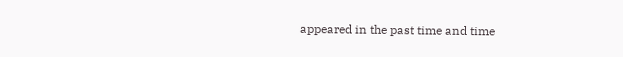appeared in the past time and time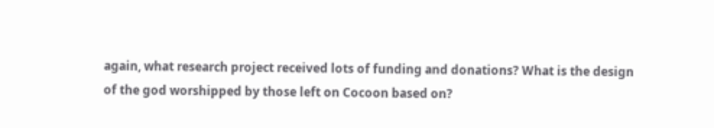again, what research project received lots of funding and donations? What is the design of the god worshipped by those left on Cocoon based on?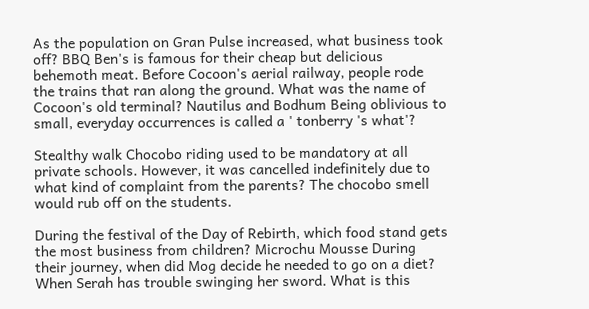As the population on Gran Pulse increased, what business took off? BBQ Ben's is famous for their cheap but delicious behemoth meat. Before Cocoon's aerial railway, people rode the trains that ran along the ground. What was the name of Cocoon's old terminal? Nautilus and Bodhum Being oblivious to small, everyday occurrences is called a ' tonberry 's what'?

Stealthy walk Chocobo riding used to be mandatory at all private schools. However, it was cancelled indefinitely due to what kind of complaint from the parents? The chocobo smell would rub off on the students.

During the festival of the Day of Rebirth, which food stand gets the most business from children? Microchu Mousse During their journey, when did Mog decide he needed to go on a diet? When Serah has trouble swinging her sword. What is this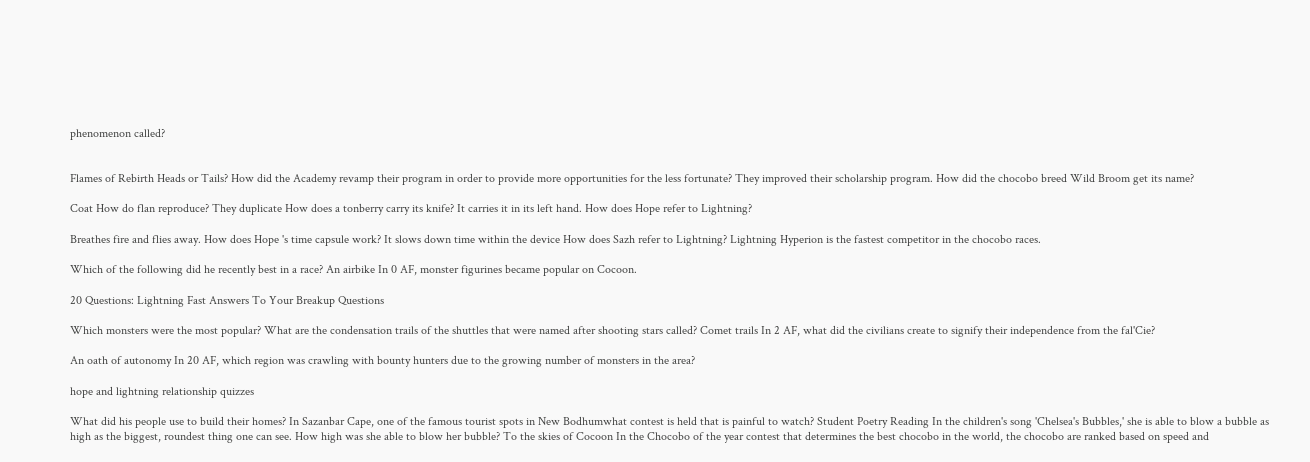phenomenon called?


Flames of Rebirth Heads or Tails? How did the Academy revamp their program in order to provide more opportunities for the less fortunate? They improved their scholarship program. How did the chocobo breed Wild Broom get its name?

Coat How do flan reproduce? They duplicate How does a tonberry carry its knife? It carries it in its left hand. How does Hope refer to Lightning?

Breathes fire and flies away. How does Hope 's time capsule work? It slows down time within the device How does Sazh refer to Lightning? Lightning Hyperion is the fastest competitor in the chocobo races.

Which of the following did he recently best in a race? An airbike In 0 AF, monster figurines became popular on Cocoon.

20 Questions: Lightning Fast Answers To Your Breakup Questions

Which monsters were the most popular? What are the condensation trails of the shuttles that were named after shooting stars called? Comet trails In 2 AF, what did the civilians create to signify their independence from the fal'Cie?

An oath of autonomy In 20 AF, which region was crawling with bounty hunters due to the growing number of monsters in the area?

hope and lightning relationship quizzes

What did his people use to build their homes? In Sazanbar Cape, one of the famous tourist spots in New Bodhumwhat contest is held that is painful to watch? Student Poetry Reading In the children's song 'Chelsea's Bubbles,' she is able to blow a bubble as high as the biggest, roundest thing one can see. How high was she able to blow her bubble? To the skies of Cocoon In the Chocobo of the year contest that determines the best chocobo in the world, the chocobo are ranked based on speed and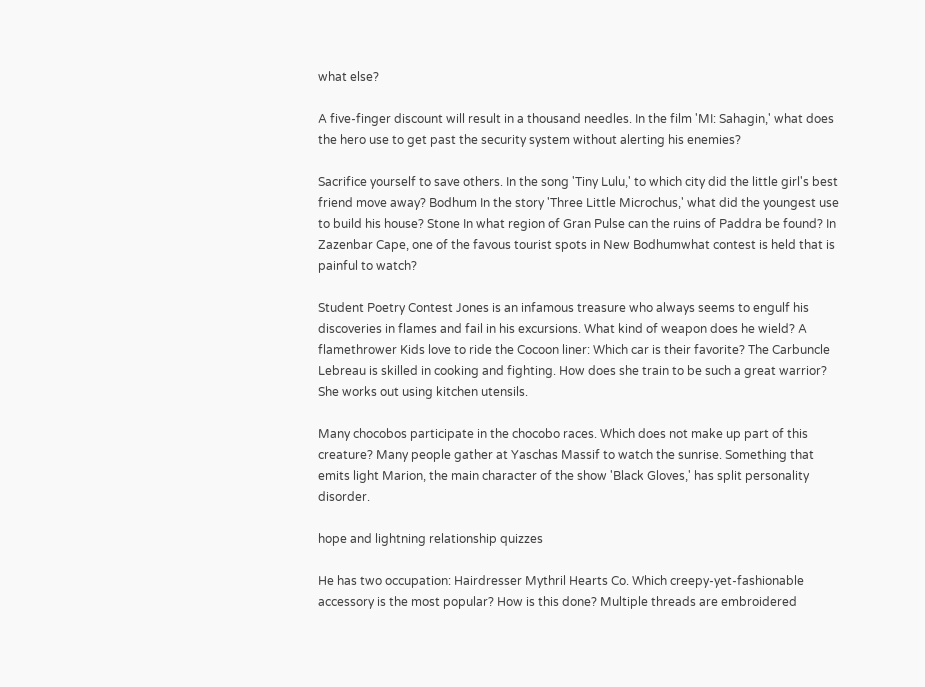what else?

A five-finger discount will result in a thousand needles. In the film 'MI: Sahagin,' what does the hero use to get past the security system without alerting his enemies?

Sacrifice yourself to save others. In the song 'Tiny Lulu,' to which city did the little girl's best friend move away? Bodhum In the story 'Three Little Microchus,' what did the youngest use to build his house? Stone In what region of Gran Pulse can the ruins of Paddra be found? In Zazenbar Cape, one of the favous tourist spots in New Bodhumwhat contest is held that is painful to watch?

Student Poetry Contest Jones is an infamous treasure who always seems to engulf his discoveries in flames and fail in his excursions. What kind of weapon does he wield? A flamethrower Kids love to ride the Cocoon liner: Which car is their favorite? The Carbuncle Lebreau is skilled in cooking and fighting. How does she train to be such a great warrior? She works out using kitchen utensils.

Many chocobos participate in the chocobo races. Which does not make up part of this creature? Many people gather at Yaschas Massif to watch the sunrise. Something that emits light Marion, the main character of the show 'Black Gloves,' has split personality disorder.

hope and lightning relationship quizzes

He has two occupation: Hairdresser Mythril Hearts Co. Which creepy-yet-fashionable accessory is the most popular? How is this done? Multiple threads are embroidered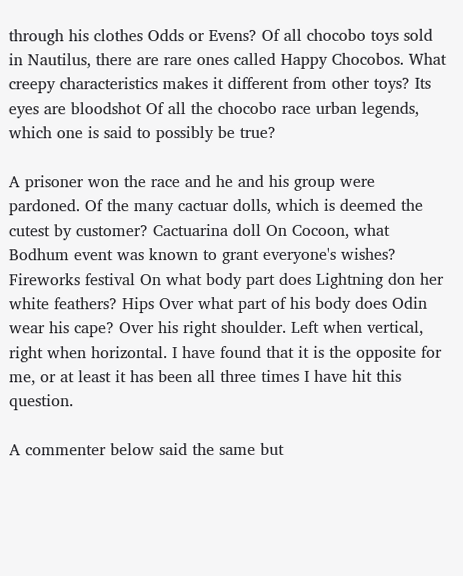through his clothes Odds or Evens? Of all chocobo toys sold in Nautilus, there are rare ones called Happy Chocobos. What creepy characteristics makes it different from other toys? Its eyes are bloodshot Of all the chocobo race urban legends, which one is said to possibly be true?

A prisoner won the race and he and his group were pardoned. Of the many cactuar dolls, which is deemed the cutest by customer? Cactuarina doll On Cocoon, what Bodhum event was known to grant everyone's wishes? Fireworks festival On what body part does Lightning don her white feathers? Hips Over what part of his body does Odin wear his cape? Over his right shoulder. Left when vertical, right when horizontal. I have found that it is the opposite for me, or at least it has been all three times I have hit this question.

A commenter below said the same but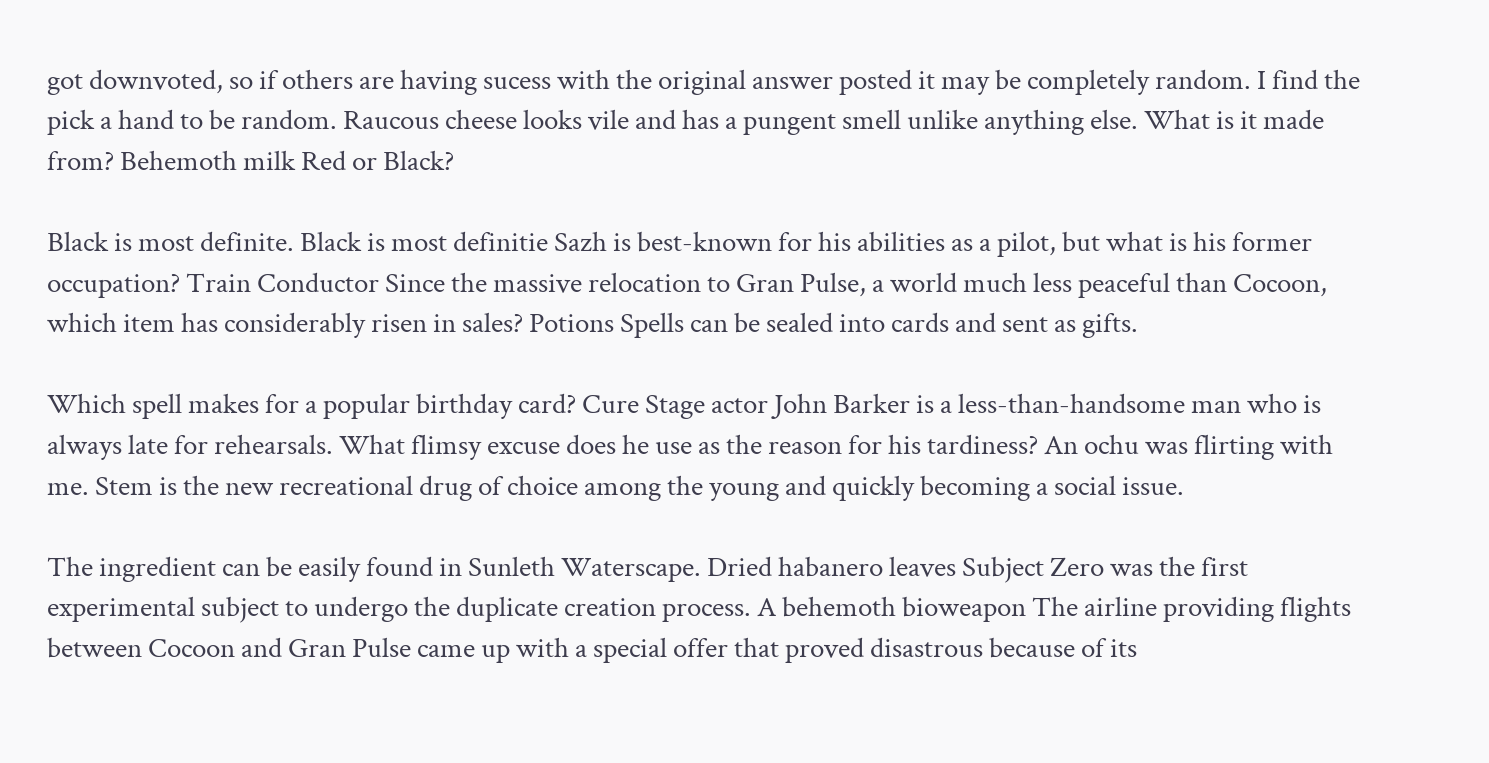got downvoted, so if others are having sucess with the original answer posted it may be completely random. I find the pick a hand to be random. Raucous cheese looks vile and has a pungent smell unlike anything else. What is it made from? Behemoth milk Red or Black?

Black is most definite. Black is most definitie Sazh is best-known for his abilities as a pilot, but what is his former occupation? Train Conductor Since the massive relocation to Gran Pulse, a world much less peaceful than Cocoon, which item has considerably risen in sales? Potions Spells can be sealed into cards and sent as gifts.

Which spell makes for a popular birthday card? Cure Stage actor John Barker is a less-than-handsome man who is always late for rehearsals. What flimsy excuse does he use as the reason for his tardiness? An ochu was flirting with me. Stem is the new recreational drug of choice among the young and quickly becoming a social issue.

The ingredient can be easily found in Sunleth Waterscape. Dried habanero leaves Subject Zero was the first experimental subject to undergo the duplicate creation process. A behemoth bioweapon The airline providing flights between Cocoon and Gran Pulse came up with a special offer that proved disastrous because of its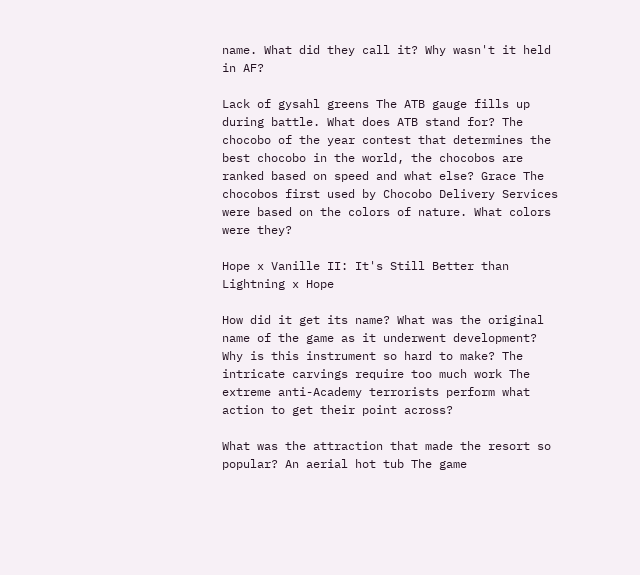name. What did they call it? Why wasn't it held in AF?

Lack of gysahl greens The ATB gauge fills up during battle. What does ATB stand for? The chocobo of the year contest that determines the best chocobo in the world, the chocobos are ranked based on speed and what else? Grace The chocobos first used by Chocobo Delivery Services were based on the colors of nature. What colors were they?

Hope x Vanille II: It's Still Better than Lightning x Hope

How did it get its name? What was the original name of the game as it underwent development? Why is this instrument so hard to make? The intricate carvings require too much work The extreme anti-Academy terrorists perform what action to get their point across?

What was the attraction that made the resort so popular? An aerial hot tub The game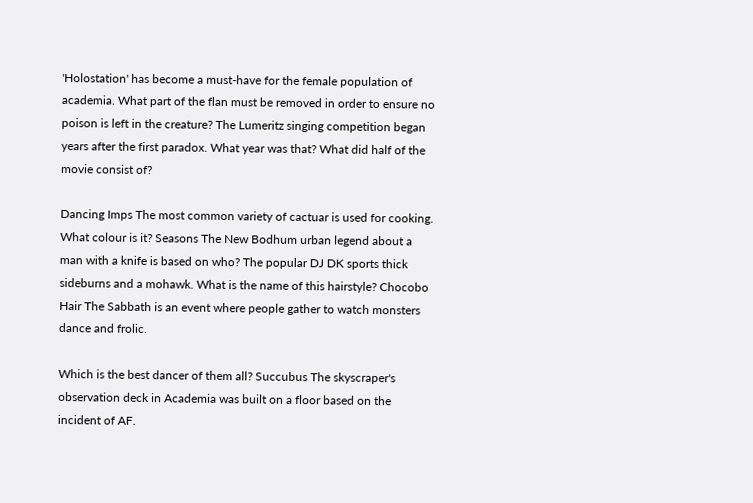'Holostation' has become a must-have for the female population of academia. What part of the flan must be removed in order to ensure no poison is left in the creature? The Lumeritz singing competition began years after the first paradox. What year was that? What did half of the movie consist of?

Dancing Imps The most common variety of cactuar is used for cooking. What colour is it? Seasons The New Bodhum urban legend about a man with a knife is based on who? The popular DJ DK sports thick sideburns and a mohawk. What is the name of this hairstyle? Chocobo Hair The Sabbath is an event where people gather to watch monsters dance and frolic.

Which is the best dancer of them all? Succubus The skyscraper's observation deck in Academia was built on a floor based on the incident of AF.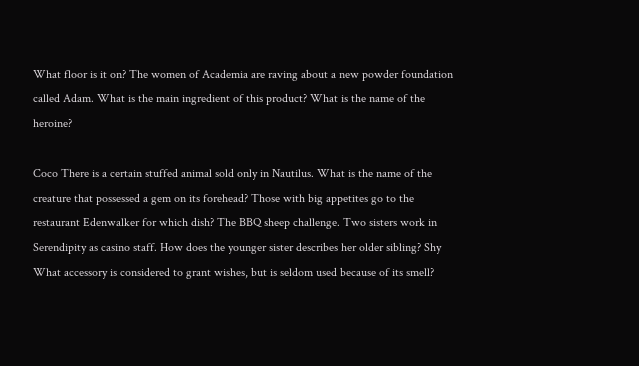What floor is it on? The women of Academia are raving about a new powder foundation called Adam. What is the main ingredient of this product? What is the name of the heroine?

Coco There is a certain stuffed animal sold only in Nautilus. What is the name of the creature that possessed a gem on its forehead? Those with big appetites go to the restaurant Edenwalker for which dish? The BBQ sheep challenge. Two sisters work in Serendipity as casino staff. How does the younger sister describes her older sibling? Shy What accessory is considered to grant wishes, but is seldom used because of its smell?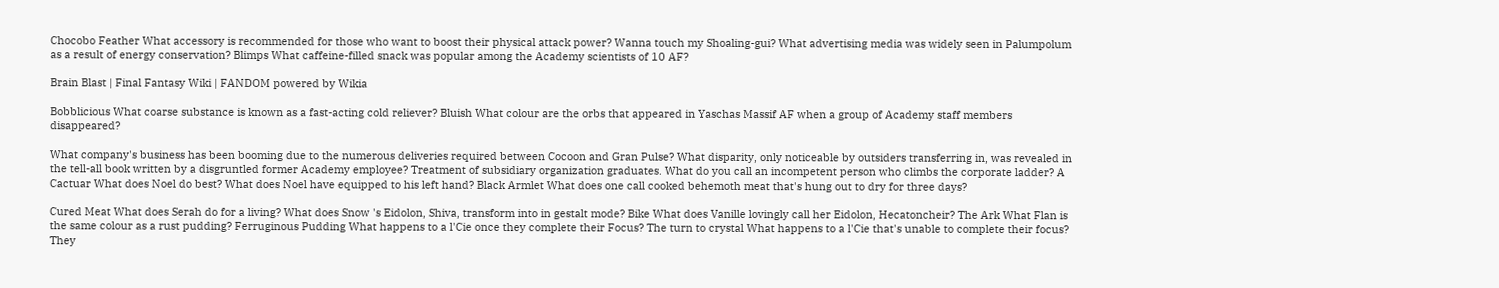Chocobo Feather What accessory is recommended for those who want to boost their physical attack power? Wanna touch my Shoaling-gui? What advertising media was widely seen in Palumpolum as a result of energy conservation? Blimps What caffeine-filled snack was popular among the Academy scientists of 10 AF?

Brain Blast | Final Fantasy Wiki | FANDOM powered by Wikia

Bobblicious What coarse substance is known as a fast-acting cold reliever? Bluish What colour are the orbs that appeared in Yaschas Massif AF when a group of Academy staff members disappeared?

What company's business has been booming due to the numerous deliveries required between Cocoon and Gran Pulse? What disparity, only noticeable by outsiders transferring in, was revealed in the tell-all book written by a disgruntled former Academy employee? Treatment of subsidiary organization graduates. What do you call an incompetent person who climbs the corporate ladder? A Cactuar What does Noel do best? What does Noel have equipped to his left hand? Black Armlet What does one call cooked behemoth meat that's hung out to dry for three days?

Cured Meat What does Serah do for a living? What does Snow 's Eidolon, Shiva, transform into in gestalt mode? Bike What does Vanille lovingly call her Eidolon, Hecatoncheir? The Ark What Flan is the same colour as a rust pudding? Ferruginous Pudding What happens to a l'Cie once they complete their Focus? The turn to crystal What happens to a l'Cie that's unable to complete their focus? They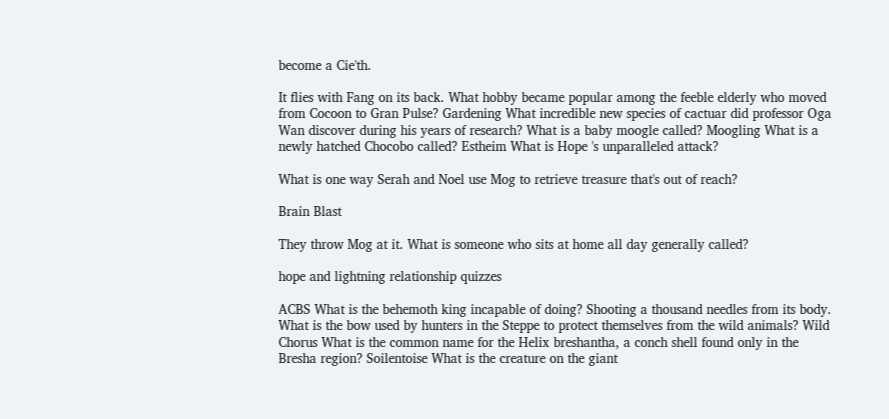become a Cie'th.

It flies with Fang on its back. What hobby became popular among the feeble elderly who moved from Cocoon to Gran Pulse? Gardening What incredible new species of cactuar did professor Oga Wan discover during his years of research? What is a baby moogle called? Moogling What is a newly hatched Chocobo called? Estheim What is Hope 's unparalleled attack?

What is one way Serah and Noel use Mog to retrieve treasure that's out of reach?

Brain Blast

They throw Mog at it. What is someone who sits at home all day generally called?

hope and lightning relationship quizzes

ACBS What is the behemoth king incapable of doing? Shooting a thousand needles from its body. What is the bow used by hunters in the Steppe to protect themselves from the wild animals? Wild Chorus What is the common name for the Helix breshantha, a conch shell found only in the Bresha region? Soilentoise What is the creature on the giant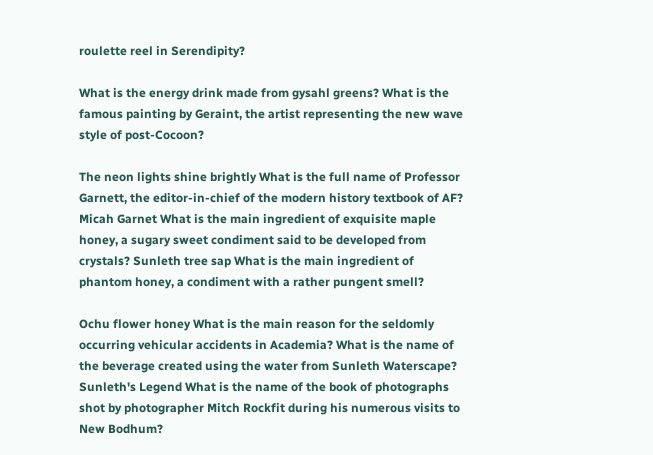roulette reel in Serendipity?

What is the energy drink made from gysahl greens? What is the famous painting by Geraint, the artist representing the new wave style of post-Cocoon?

The neon lights shine brightly What is the full name of Professor Garnett, the editor-in-chief of the modern history textbook of AF? Micah Garnet What is the main ingredient of exquisite maple honey, a sugary sweet condiment said to be developed from crystals? Sunleth tree sap What is the main ingredient of phantom honey, a condiment with a rather pungent smell?

Ochu flower honey What is the main reason for the seldomly occurring vehicular accidents in Academia? What is the name of the beverage created using the water from Sunleth Waterscape? Sunleth's Legend What is the name of the book of photographs shot by photographer Mitch Rockfit during his numerous visits to New Bodhum?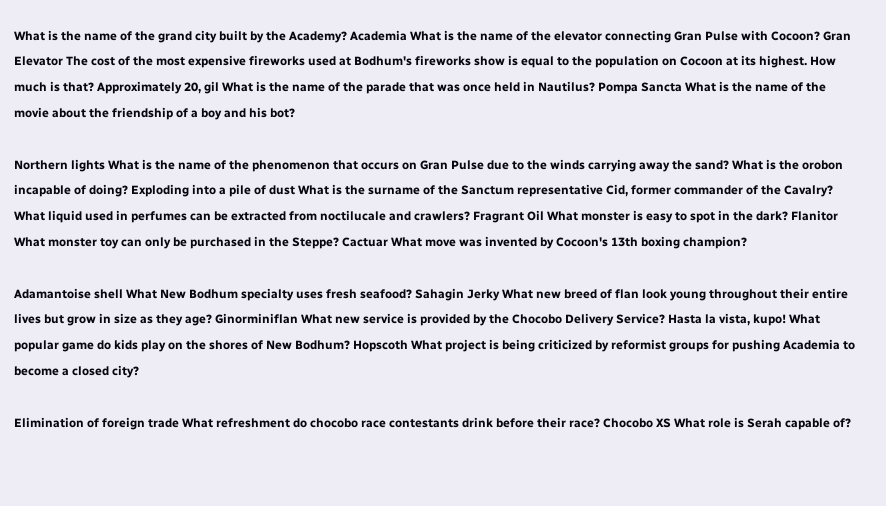What is the name of the grand city built by the Academy? Academia What is the name of the elevator connecting Gran Pulse with Cocoon? Gran Elevator The cost of the most expensive fireworks used at Bodhum's fireworks show is equal to the population on Cocoon at its highest. How much is that? Approximately 20, gil What is the name of the parade that was once held in Nautilus? Pompa Sancta What is the name of the movie about the friendship of a boy and his bot?

Northern lights What is the name of the phenomenon that occurs on Gran Pulse due to the winds carrying away the sand? What is the orobon incapable of doing? Exploding into a pile of dust What is the surname of the Sanctum representative Cid, former commander of the Cavalry? What liquid used in perfumes can be extracted from noctilucale and crawlers? Fragrant Oil What monster is easy to spot in the dark? Flanitor What monster toy can only be purchased in the Steppe? Cactuar What move was invented by Cocoon's 13th boxing champion?

Adamantoise shell What New Bodhum specialty uses fresh seafood? Sahagin Jerky What new breed of flan look young throughout their entire lives but grow in size as they age? Ginorminiflan What new service is provided by the Chocobo Delivery Service? Hasta la vista, kupo! What popular game do kids play on the shores of New Bodhum? Hopscoth What project is being criticized by reformist groups for pushing Academia to become a closed city?

Elimination of foreign trade What refreshment do chocobo race contestants drink before their race? Chocobo XS What role is Serah capable of?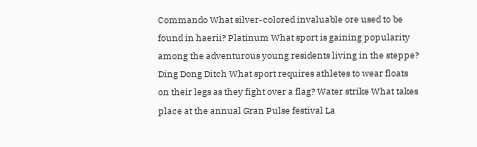Commando What silver-colored invaluable ore used to be found in haerii? Platinum What sport is gaining popularity among the adventurous young residents living in the steppe? Ding Dong Ditch What sport requires athletes to wear floats on their legs as they fight over a flag? Water strike What takes place at the annual Gran Pulse festival La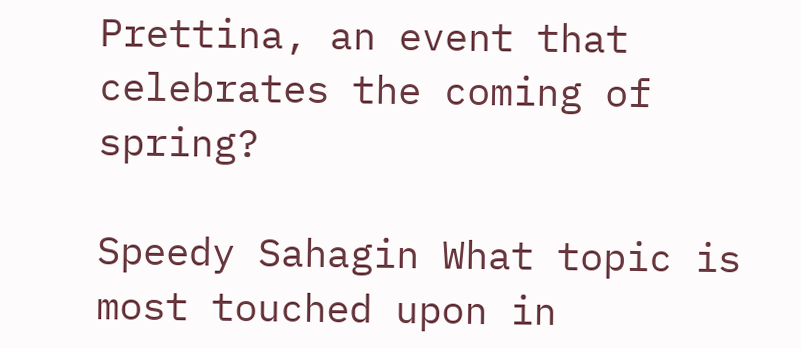Prettina, an event that celebrates the coming of spring?

Speedy Sahagin What topic is most touched upon in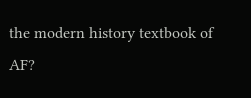the modern history textbook of AF?